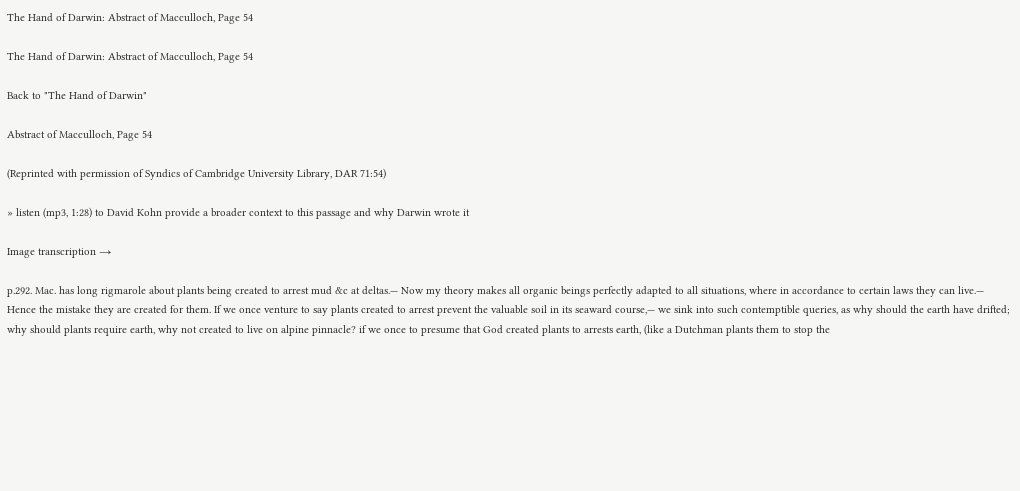The Hand of Darwin: Abstract of Macculloch, Page 54

The Hand of Darwin: Abstract of Macculloch, Page 54

Back to "The Hand of Darwin"

Abstract of Macculloch, Page 54

(Reprinted with permission of Syndics of Cambridge University Library, DAR 71:54)

» listen (mp3, 1:28) to David Kohn provide a broader context to this passage and why Darwin wrote it

Image transcription →

p.292. Mac. has long rigmarole about plants being created to arrest mud &c at deltas.— Now my theory makes all organic beings perfectly adapted to all situations, where in accordance to certain laws they can live.— Hence the mistake they are created for them. If we once venture to say plants created to arrest prevent the valuable soil in its seaward course,— we sink into such contemptible queries, as why should the earth have drifted; why should plants require earth, why not created to live on alpine pinnacle? if we once to presume that God created plants to arrests earth, (like a Dutchman plants them to stop the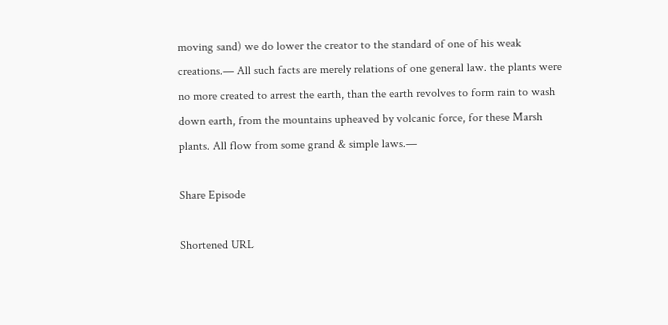moving sand) we do lower the creator to the standard of one of his weak creations.— All such facts are merely relations of one general law. the plants were no more created to arrest the earth, than the earth revolves to form rain to wash down earth, from the mountains upheaved by volcanic force, for these Marsh plants. All flow from some grand & simple laws.—

Share Episode

Shortened URL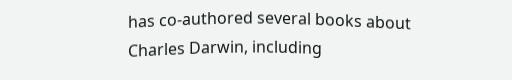has co-authored several books about Charles Darwin, including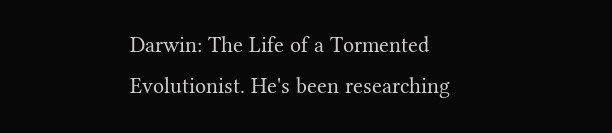Darwin: The Life of a Tormented Evolutionist. He's been researching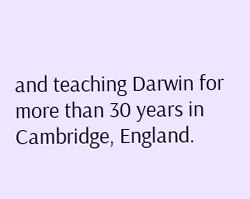and teaching Darwin for more than 30 years in Cambridge, England.